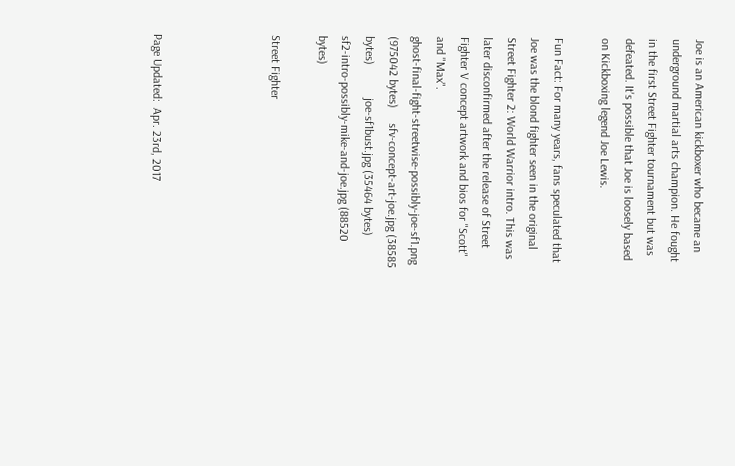Joe is an American kickboxer who became an underground martial arts champion. He fought in the first Street Fighter tournament but was defeated. It's possible that Joe is loosely based on Kickboxing legend Joe Lewis.

Fun Fact: For many years, fans speculated that Joe was the blond fighter seen in the original Street Fighter 2: World Warrior intro. This was later disconfirmed after the release of Street Fighter V concept artwork and bios for "Scott" and "Max".
ghost-final-fight-streetwise-possibly-joe-sf1.png (975042 bytes)     sfv-concept-art-joe.jpg (38585 bytes)           joe-sf1bust.jpg (35464 bytes)      sf2-intro-possibly-mike-and-joe.jpg (88520 bytes)

Street Fighter




Page Updated:  Apr. 23rd, 2017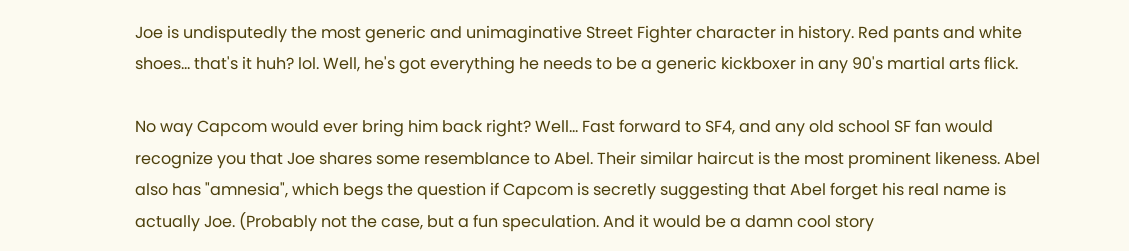Joe is undisputedly the most generic and unimaginative Street Fighter character in history. Red pants and white shoes... that's it huh? lol. Well, he's got everything he needs to be a generic kickboxer in any 90's martial arts flick.

No way Capcom would ever bring him back right? Well... Fast forward to SF4, and any old school SF fan would recognize you that Joe shares some resemblance to Abel. Their similar haircut is the most prominent likeness. Abel also has "amnesia", which begs the question if Capcom is secretly suggesting that Abel forget his real name is actually Joe. (Probably not the case, but a fun speculation. And it would be a damn cool story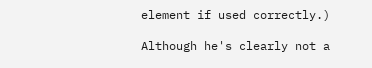element if used correctly.)

Although he's clearly not a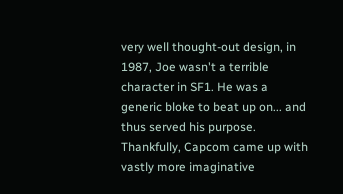very well thought-out design, in 1987, Joe wasn't a terrible character in SF1. He was a generic bloke to beat up on... and thus served his purpose. Thankfully, Capcom came up with vastly more imaginative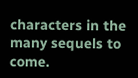characters in the many sequels to come.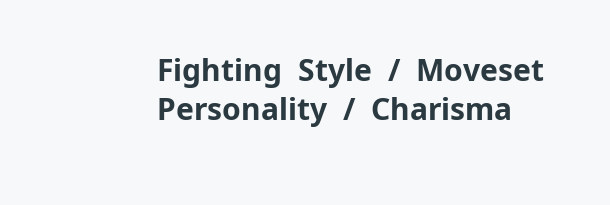Fighting  Style  /  Moveset
Personality  /  Charisma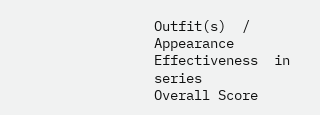Outfit(s)  /  Appearance
Effectiveness  in  series
Overall Score